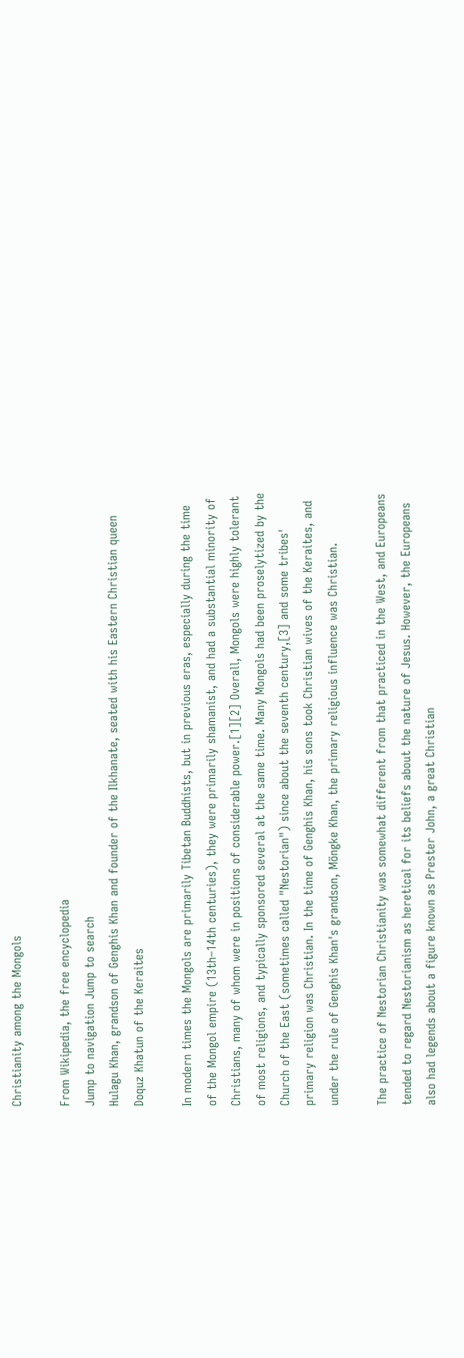Christianity among the Mongols

From Wikipedia, the free encyclopedia
Jump to navigation Jump to search
Hulagu Khan, grandson of Genghis Khan and founder of the Ilkhanate, seated with his Eastern Christian queen Doquz Khatun of the Keraites

In modern times the Mongols are primarily Tibetan Buddhists, but in previous eras, especially during the time of the Mongol empire (13th–14th centuries), they were primarily shamanist, and had a substantial minority of Christians, many of whom were in positions of considerable power.[1][2] Overall, Mongols were highly tolerant of most religions, and typically sponsored several at the same time. Many Mongols had been proselytized by the Church of the East (sometimes called "Nestorian") since about the seventh century,[3] and some tribes' primary religion was Christian. In the time of Genghis Khan, his sons took Christian wives of the Keraites, and under the rule of Genghis Khan's grandson, Möngke Khan, the primary religious influence was Christian.

The practice of Nestorian Christianity was somewhat different from that practiced in the West, and Europeans tended to regard Nestorianism as heretical for its beliefs about the nature of Jesus. However, the Europeans also had legends about a figure known as Prester John, a great Christian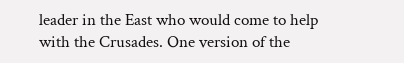leader in the East who would come to help with the Crusades. One version of the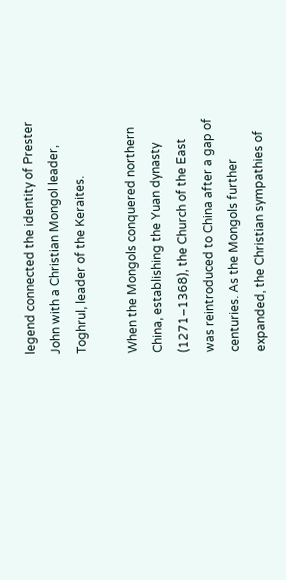legend connected the identity of Prester John with a Christian Mongol leader, Toghrul, leader of the Keraites.

When the Mongols conquered northern China, establishing the Yuan dynasty (1271–1368), the Church of the East was reintroduced to China after a gap of centuries. As the Mongols further expanded, the Christian sympathies of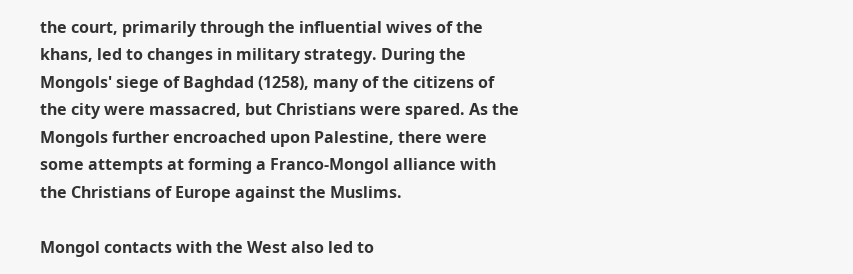the court, primarily through the influential wives of the khans, led to changes in military strategy. During the Mongols' siege of Baghdad (1258), many of the citizens of the city were massacred, but Christians were spared. As the Mongols further encroached upon Palestine, there were some attempts at forming a Franco-Mongol alliance with the Christians of Europe against the Muslims.

Mongol contacts with the West also led to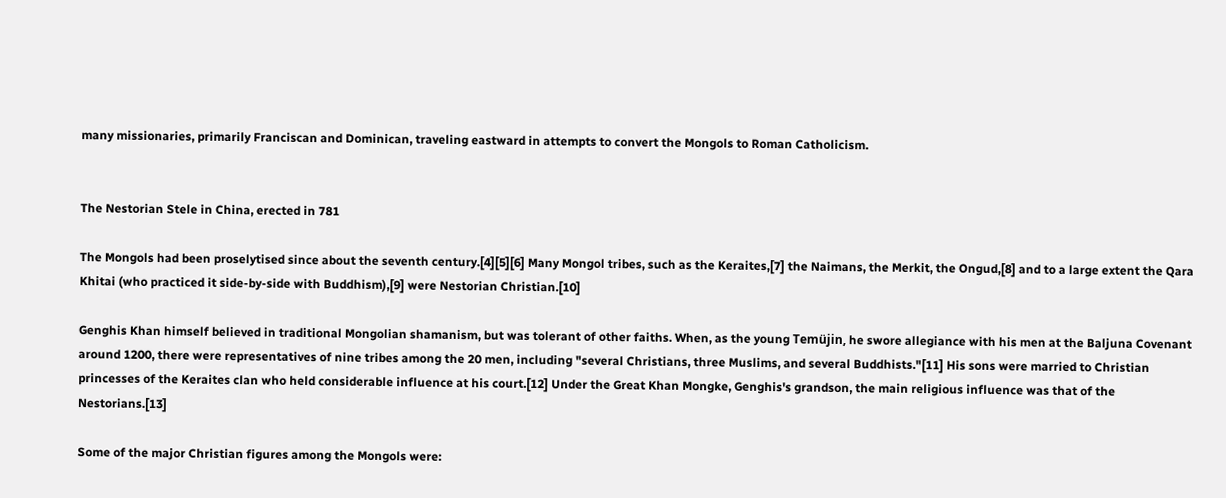many missionaries, primarily Franciscan and Dominican, traveling eastward in attempts to convert the Mongols to Roman Catholicism.


The Nestorian Stele in China, erected in 781

The Mongols had been proselytised since about the seventh century.[4][5][6] Many Mongol tribes, such as the Keraites,[7] the Naimans, the Merkit, the Ongud,[8] and to a large extent the Qara Khitai (who practiced it side-by-side with Buddhism),[9] were Nestorian Christian.[10]

Genghis Khan himself believed in traditional Mongolian shamanism, but was tolerant of other faiths. When, as the young Temüjin, he swore allegiance with his men at the Baljuna Covenant around 1200, there were representatives of nine tribes among the 20 men, including "several Christians, three Muslims, and several Buddhists."[11] His sons were married to Christian princesses of the Keraites clan who held considerable influence at his court.[12] Under the Great Khan Mongke, Genghis's grandson, the main religious influence was that of the Nestorians.[13]

Some of the major Christian figures among the Mongols were: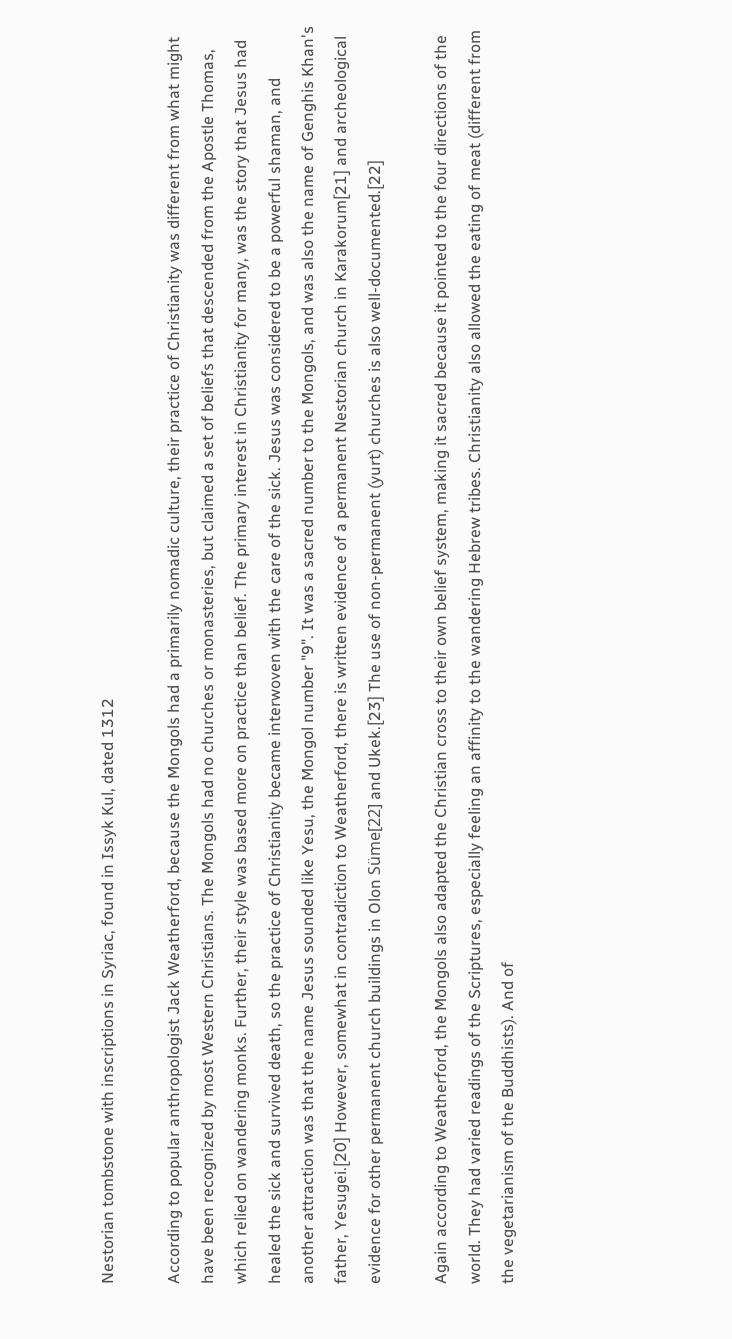Nestorian tombstone with inscriptions in Syriac, found in Issyk Kul, dated 1312

According to popular anthropologist Jack Weatherford, because the Mongols had a primarily nomadic culture, their practice of Christianity was different from what might have been recognized by most Western Christians. The Mongols had no churches or monasteries, but claimed a set of beliefs that descended from the Apostle Thomas, which relied on wandering monks. Further, their style was based more on practice than belief. The primary interest in Christianity for many, was the story that Jesus had healed the sick and survived death, so the practice of Christianity became interwoven with the care of the sick. Jesus was considered to be a powerful shaman, and another attraction was that the name Jesus sounded like Yesu, the Mongol number "9". It was a sacred number to the Mongols, and was also the name of Genghis Khan's father, Yesugei.[20] However, somewhat in contradiction to Weatherford, there is written evidence of a permanent Nestorian church in Karakorum[21] and archeological evidence for other permanent church buildings in Olon Süme[22] and Ukek.[23] The use of non-permanent (yurt) churches is also well-documented.[22]

Again according to Weatherford, the Mongols also adapted the Christian cross to their own belief system, making it sacred because it pointed to the four directions of the world. They had varied readings of the Scriptures, especially feeling an affinity to the wandering Hebrew tribes. Christianity also allowed the eating of meat (different from the vegetarianism of the Buddhists). And of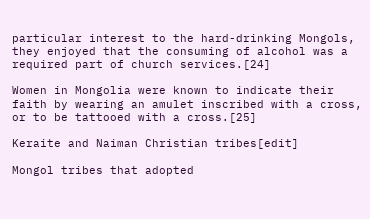particular interest to the hard-drinking Mongols, they enjoyed that the consuming of alcohol was a required part of church services.[24]

Women in Mongolia were known to indicate their faith by wearing an amulet inscribed with a cross, or to be tattooed with a cross.[25]

Keraite and Naiman Christian tribes[edit]

Mongol tribes that adopted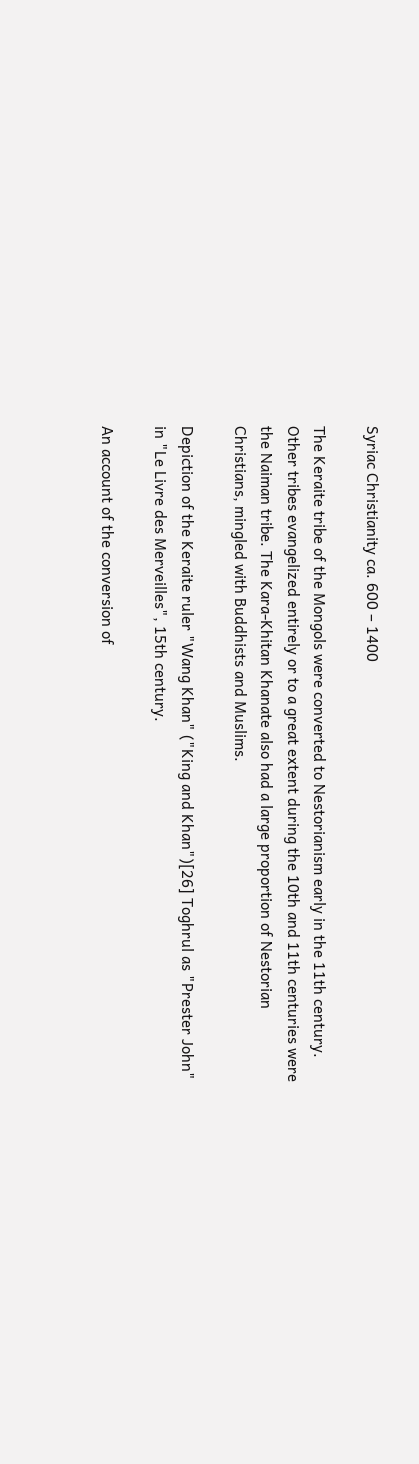Syriac Christianity ca. 600 – 1400

The Keraite tribe of the Mongols were converted to Nestorianism early in the 11th century. Other tribes evangelized entirely or to a great extent during the 10th and 11th centuries were the Naiman tribe. The Kara-Khitan Khanate also had a large proportion of Nestorian Christians, mingled with Buddhists and Muslims.

Depiction of the Keraite ruler "Wang Khan" ("King and Khan")[26] Toghrul as "Prester John" in "Le Livre des Merveilles", 15th century.

An account of the conversion of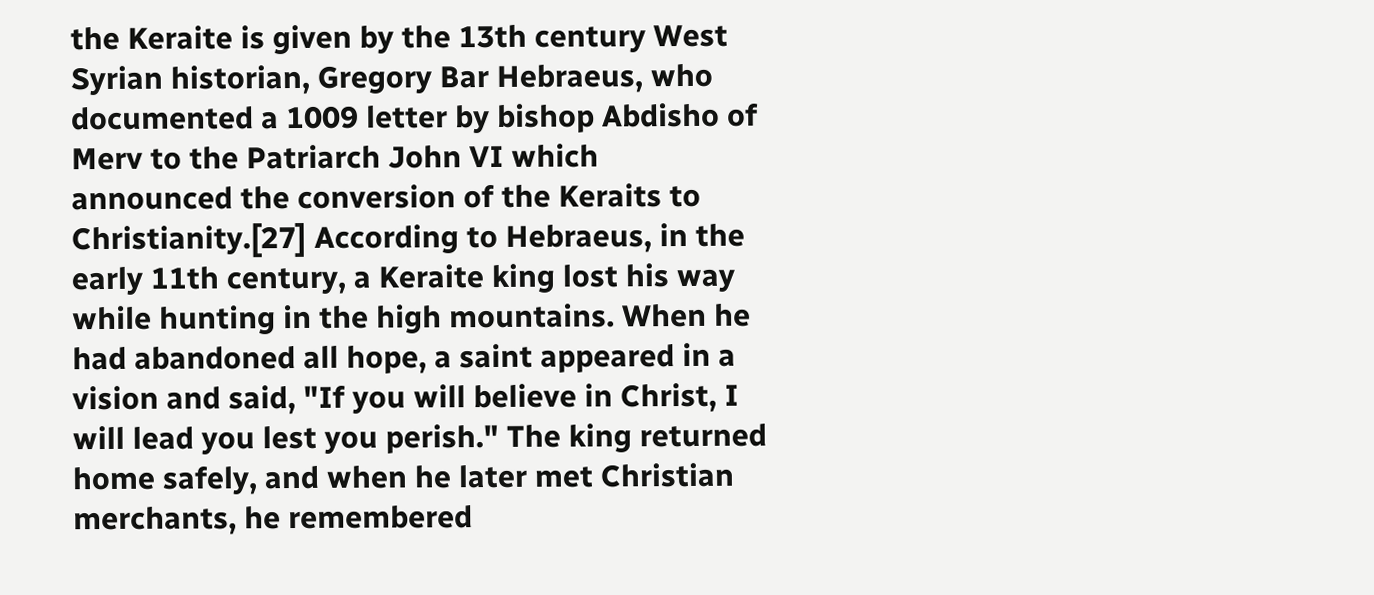the Keraite is given by the 13th century West Syrian historian, Gregory Bar Hebraeus, who documented a 1009 letter by bishop Abdisho of Merv to the Patriarch John VI which announced the conversion of the Keraits to Christianity.[27] According to Hebraeus, in the early 11th century, a Keraite king lost his way while hunting in the high mountains. When he had abandoned all hope, a saint appeared in a vision and said, "If you will believe in Christ, I will lead you lest you perish." The king returned home safely, and when he later met Christian merchants, he remembered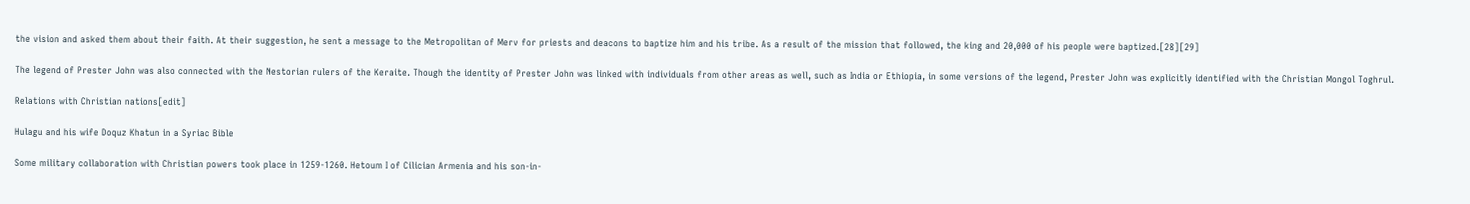the vision and asked them about their faith. At their suggestion, he sent a message to the Metropolitan of Merv for priests and deacons to baptize him and his tribe. As a result of the mission that followed, the king and 20,000 of his people were baptized.[28][29]

The legend of Prester John was also connected with the Nestorian rulers of the Keraite. Though the identity of Prester John was linked with individuals from other areas as well, such as India or Ethiopia, in some versions of the legend, Prester John was explicitly identified with the Christian Mongol Toghrul.

Relations with Christian nations[edit]

Hulagu and his wife Doquz Khatun in a Syriac Bible

Some military collaboration with Christian powers took place in 1259-1260. Hetoum I of Cilician Armenia and his son-in-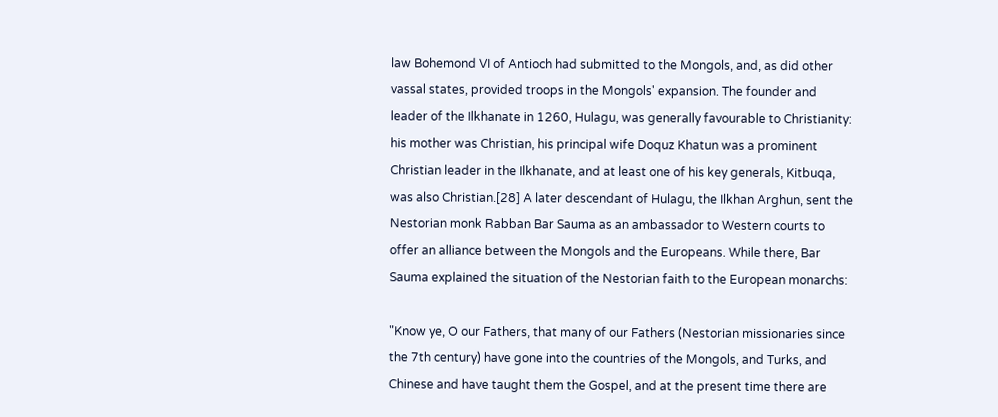law Bohemond VI of Antioch had submitted to the Mongols, and, as did other vassal states, provided troops in the Mongols' expansion. The founder and leader of the Ilkhanate in 1260, Hulagu, was generally favourable to Christianity: his mother was Christian, his principal wife Doquz Khatun was a prominent Christian leader in the Ilkhanate, and at least one of his key generals, Kitbuqa, was also Christian.[28] A later descendant of Hulagu, the Ilkhan Arghun, sent the Nestorian monk Rabban Bar Sauma as an ambassador to Western courts to offer an alliance between the Mongols and the Europeans. While there, Bar Sauma explained the situation of the Nestorian faith to the European monarchs:

"Know ye, O our Fathers, that many of our Fathers (Nestorian missionaries since the 7th century) have gone into the countries of the Mongols, and Turks, and Chinese and have taught them the Gospel, and at the present time there are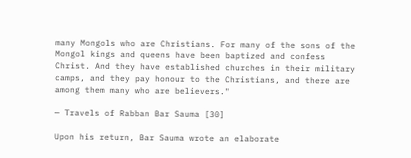many Mongols who are Christians. For many of the sons of the Mongol kings and queens have been baptized and confess Christ. And they have established churches in their military camps, and they pay honour to the Christians, and there are among them many who are believers."

— Travels of Rabban Bar Sauma [30]

Upon his return, Bar Sauma wrote an elaborate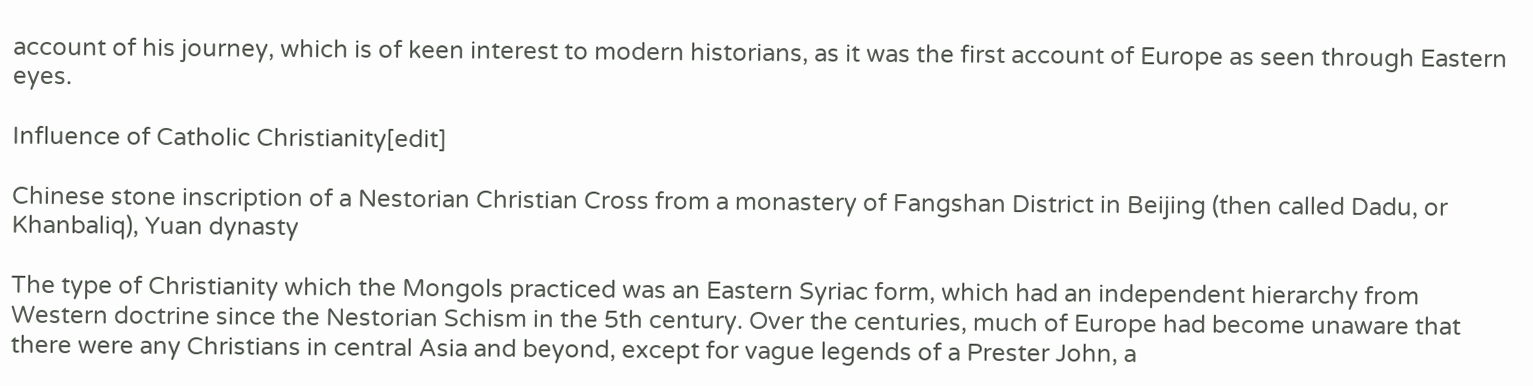account of his journey, which is of keen interest to modern historians, as it was the first account of Europe as seen through Eastern eyes.

Influence of Catholic Christianity[edit]

Chinese stone inscription of a Nestorian Christian Cross from a monastery of Fangshan District in Beijing (then called Dadu, or Khanbaliq), Yuan dynasty

The type of Christianity which the Mongols practiced was an Eastern Syriac form, which had an independent hierarchy from Western doctrine since the Nestorian Schism in the 5th century. Over the centuries, much of Europe had become unaware that there were any Christians in central Asia and beyond, except for vague legends of a Prester John, a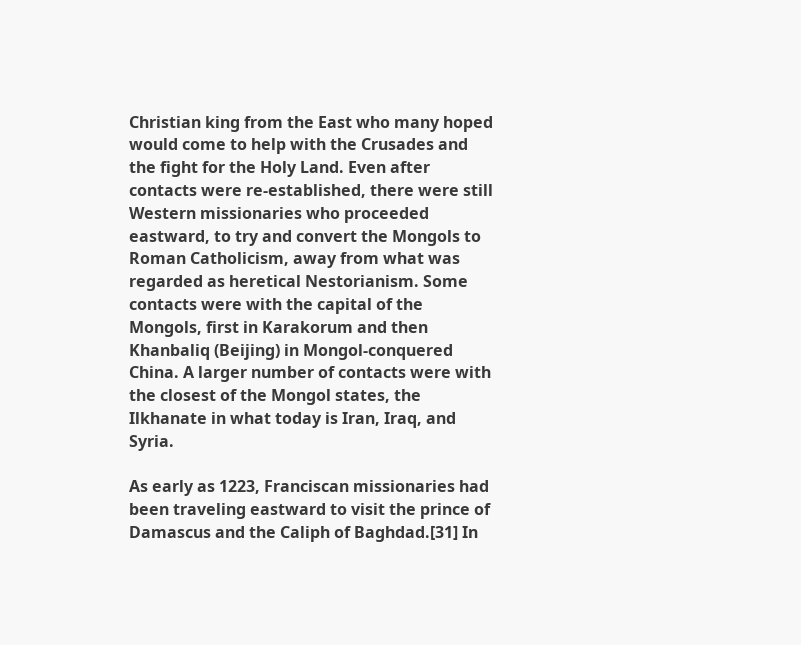Christian king from the East who many hoped would come to help with the Crusades and the fight for the Holy Land. Even after contacts were re-established, there were still Western missionaries who proceeded eastward, to try and convert the Mongols to Roman Catholicism, away from what was regarded as heretical Nestorianism. Some contacts were with the capital of the Mongols, first in Karakorum and then Khanbaliq (Beijing) in Mongol-conquered China. A larger number of contacts were with the closest of the Mongol states, the Ilkhanate in what today is Iran, Iraq, and Syria.

As early as 1223, Franciscan missionaries had been traveling eastward to visit the prince of Damascus and the Caliph of Baghdad.[31] In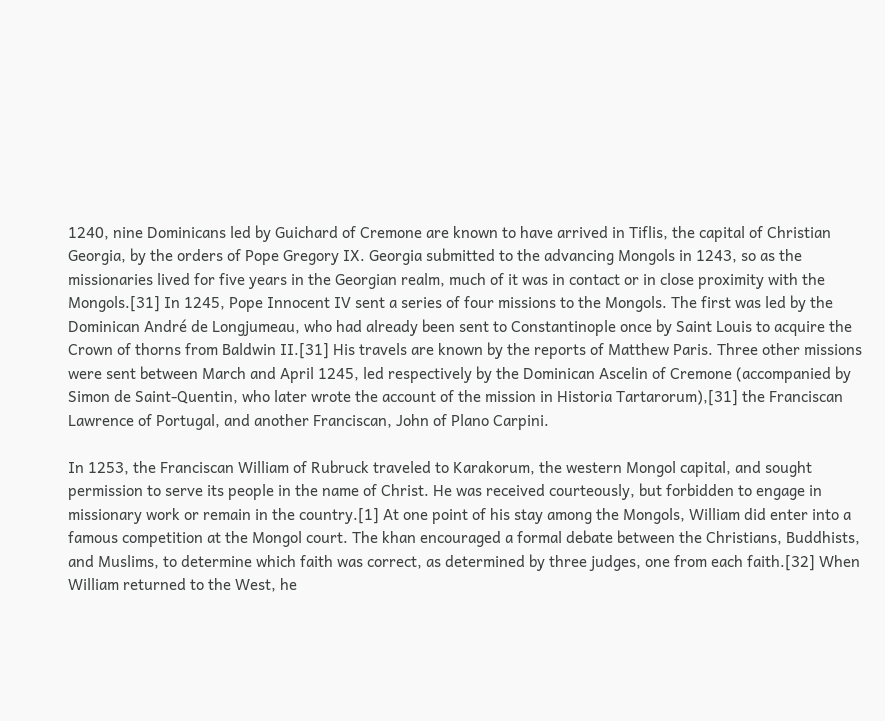1240, nine Dominicans led by Guichard of Cremone are known to have arrived in Tiflis, the capital of Christian Georgia, by the orders of Pope Gregory IX. Georgia submitted to the advancing Mongols in 1243, so as the missionaries lived for five years in the Georgian realm, much of it was in contact or in close proximity with the Mongols.[31] In 1245, Pope Innocent IV sent a series of four missions to the Mongols. The first was led by the Dominican André de Longjumeau, who had already been sent to Constantinople once by Saint Louis to acquire the Crown of thorns from Baldwin II.[31] His travels are known by the reports of Matthew Paris. Three other missions were sent between March and April 1245, led respectively by the Dominican Ascelin of Cremone (accompanied by Simon de Saint-Quentin, who later wrote the account of the mission in Historia Tartarorum),[31] the Franciscan Lawrence of Portugal, and another Franciscan, John of Plano Carpini.

In 1253, the Franciscan William of Rubruck traveled to Karakorum, the western Mongol capital, and sought permission to serve its people in the name of Christ. He was received courteously, but forbidden to engage in missionary work or remain in the country.[1] At one point of his stay among the Mongols, William did enter into a famous competition at the Mongol court. The khan encouraged a formal debate between the Christians, Buddhists, and Muslims, to determine which faith was correct, as determined by three judges, one from each faith.[32] When William returned to the West, he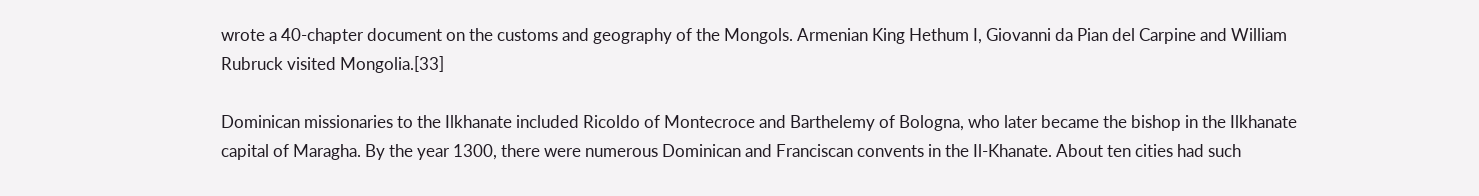wrote a 40-chapter document on the customs and geography of the Mongols. Armenian King Hethum I, Giovanni da Pian del Carpine and William Rubruck visited Mongolia.[33]

Dominican missionaries to the Ilkhanate included Ricoldo of Montecroce and Barthelemy of Bologna, who later became the bishop in the Ilkhanate capital of Maragha. By the year 1300, there were numerous Dominican and Franciscan convents in the Il-Khanate. About ten cities had such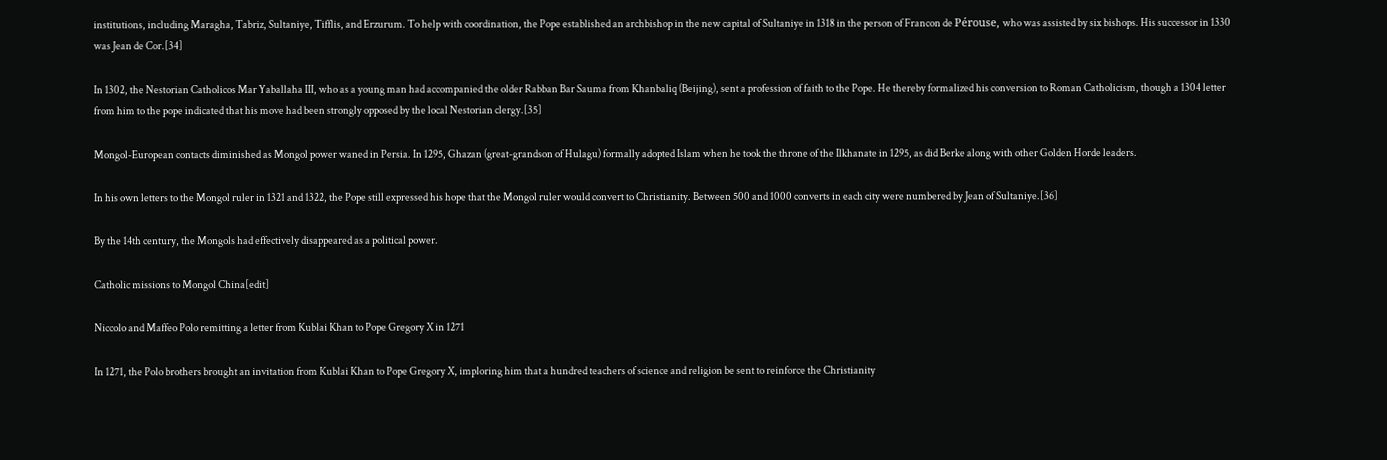institutions, including Maragha, Tabriz, Sultaniye, Tifflis, and Erzurum. To help with coordination, the Pope established an archbishop in the new capital of Sultaniye in 1318 in the person of Francon de Pérouse, who was assisted by six bishops. His successor in 1330 was Jean de Cor.[34]

In 1302, the Nestorian Catholicos Mar Yaballaha III, who as a young man had accompanied the older Rabban Bar Sauma from Khanbaliq (Beijing), sent a profession of faith to the Pope. He thereby formalized his conversion to Roman Catholicism, though a 1304 letter from him to the pope indicated that his move had been strongly opposed by the local Nestorian clergy.[35]

Mongol-European contacts diminished as Mongol power waned in Persia. In 1295, Ghazan (great-grandson of Hulagu) formally adopted Islam when he took the throne of the Ilkhanate in 1295, as did Berke along with other Golden Horde leaders.

In his own letters to the Mongol ruler in 1321 and 1322, the Pope still expressed his hope that the Mongol ruler would convert to Christianity. Between 500 and 1000 converts in each city were numbered by Jean of Sultaniye.[36]

By the 14th century, the Mongols had effectively disappeared as a political power.

Catholic missions to Mongol China[edit]

Niccolo and Maffeo Polo remitting a letter from Kublai Khan to Pope Gregory X in 1271

In 1271, the Polo brothers brought an invitation from Kublai Khan to Pope Gregory X, imploring him that a hundred teachers of science and religion be sent to reinforce the Christianity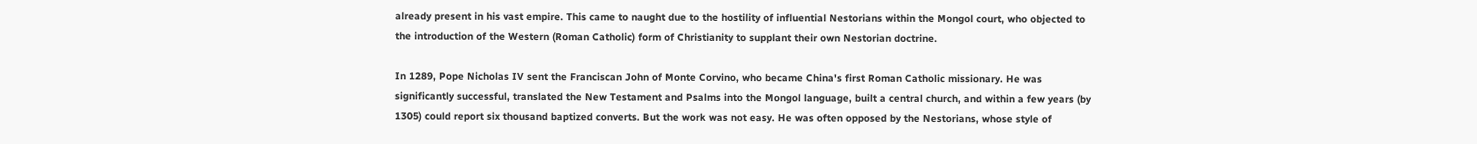already present in his vast empire. This came to naught due to the hostility of influential Nestorians within the Mongol court, who objected to the introduction of the Western (Roman Catholic) form of Christianity to supplant their own Nestorian doctrine.

In 1289, Pope Nicholas IV sent the Franciscan John of Monte Corvino, who became China's first Roman Catholic missionary. He was significantly successful, translated the New Testament and Psalms into the Mongol language, built a central church, and within a few years (by 1305) could report six thousand baptized converts. But the work was not easy. He was often opposed by the Nestorians, whose style of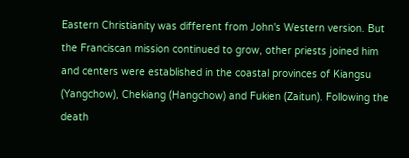Eastern Christianity was different from John's Western version. But the Franciscan mission continued to grow, other priests joined him and centers were established in the coastal provinces of Kiangsu (Yangchow), Chekiang (Hangchow) and Fukien (Zaitun). Following the death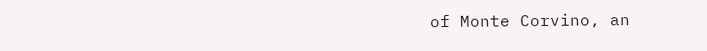of Monte Corvino, an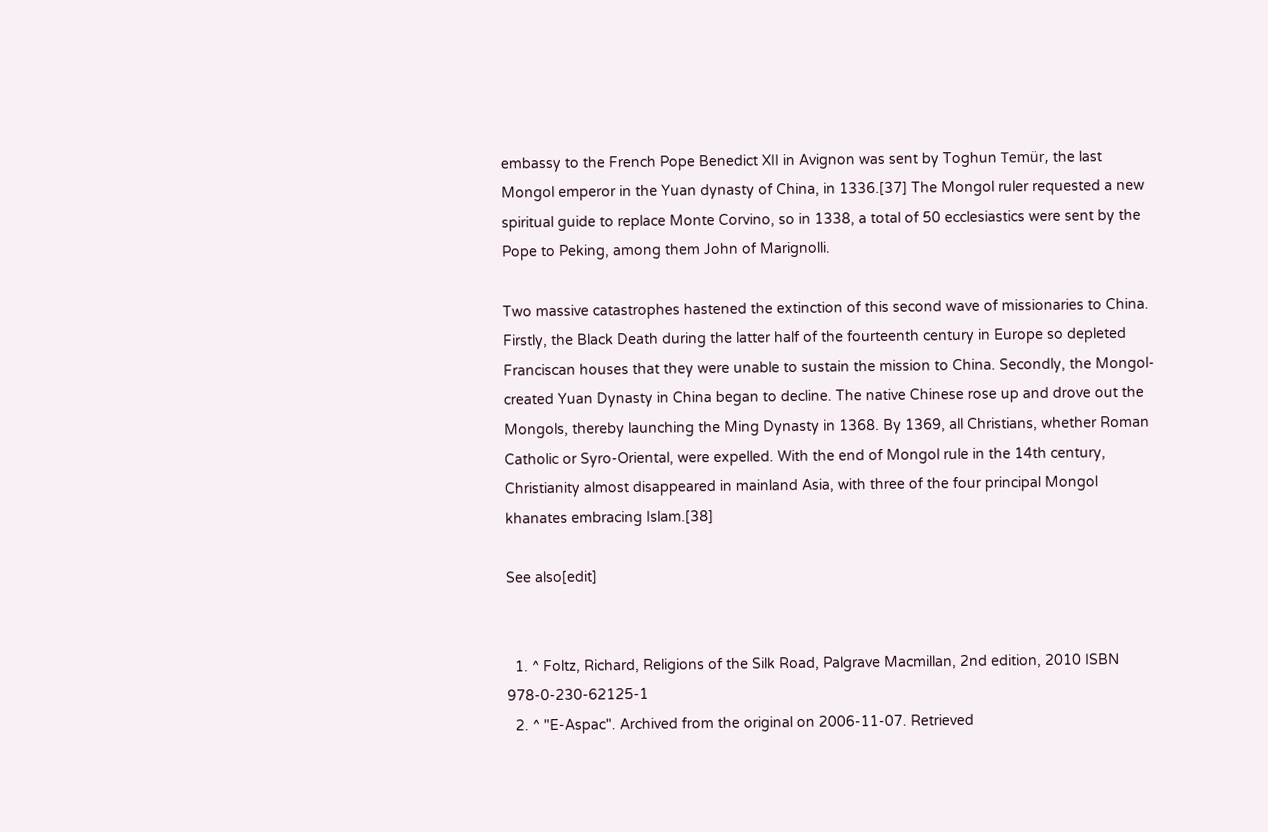embassy to the French Pope Benedict XII in Avignon was sent by Toghun Temür, the last Mongol emperor in the Yuan dynasty of China, in 1336.[37] The Mongol ruler requested a new spiritual guide to replace Monte Corvino, so in 1338, a total of 50 ecclesiastics were sent by the Pope to Peking, among them John of Marignolli.

Two massive catastrophes hastened the extinction of this second wave of missionaries to China. Firstly, the Black Death during the latter half of the fourteenth century in Europe so depleted Franciscan houses that they were unable to sustain the mission to China. Secondly, the Mongol-created Yuan Dynasty in China began to decline. The native Chinese rose up and drove out the Mongols, thereby launching the Ming Dynasty in 1368. By 1369, all Christians, whether Roman Catholic or Syro-Oriental, were expelled. With the end of Mongol rule in the 14th century, Christianity almost disappeared in mainland Asia, with three of the four principal Mongol khanates embracing Islam.[38]

See also[edit]


  1. ^ Foltz, Richard, Religions of the Silk Road, Palgrave Macmillan, 2nd edition, 2010 ISBN 978-0-230-62125-1
  2. ^ "E-Aspac". Archived from the original on 2006-11-07. Retrieved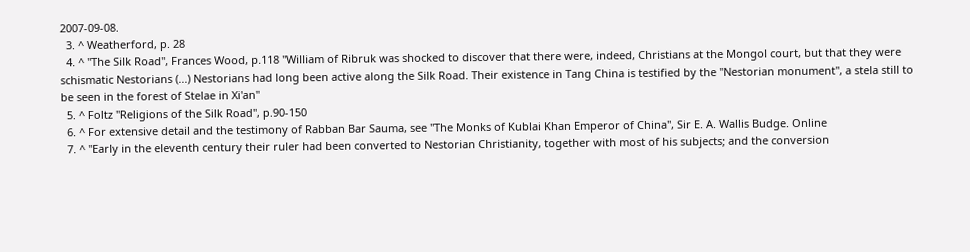2007-09-08.
  3. ^ Weatherford, p. 28
  4. ^ "The Silk Road", Frances Wood, p.118 "William of Ribruk was shocked to discover that there were, indeed, Christians at the Mongol court, but that they were schismatic Nestorians (...) Nestorians had long been active along the Silk Road. Their existence in Tang China is testified by the "Nestorian monument", a stela still to be seen in the forest of Stelae in Xi'an"
  5. ^ Foltz "Religions of the Silk Road", p.90-150
  6. ^ For extensive detail and the testimony of Rabban Bar Sauma, see "The Monks of Kublai Khan Emperor of China", Sir E. A. Wallis Budge. Online
  7. ^ "Early in the eleventh century their ruler had been converted to Nestorian Christianity, together with most of his subjects; and the conversion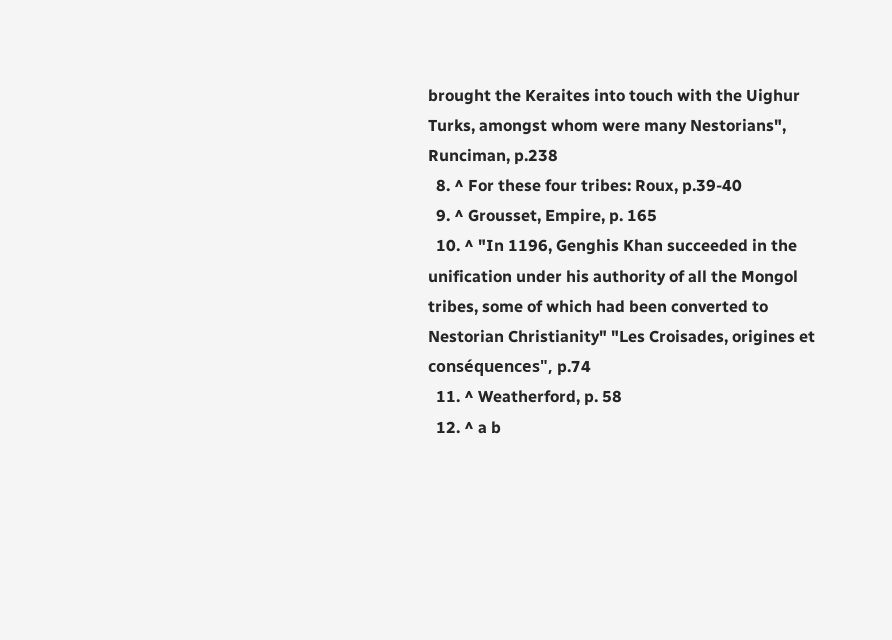brought the Keraites into touch with the Uighur Turks, amongst whom were many Nestorians", Runciman, p.238
  8. ^ For these four tribes: Roux, p.39-40
  9. ^ Grousset, Empire, p. 165
  10. ^ "In 1196, Genghis Khan succeeded in the unification under his authority of all the Mongol tribes, some of which had been converted to Nestorian Christianity" "Les Croisades, origines et conséquences", p.74
  11. ^ Weatherford, p. 58
  12. ^ a b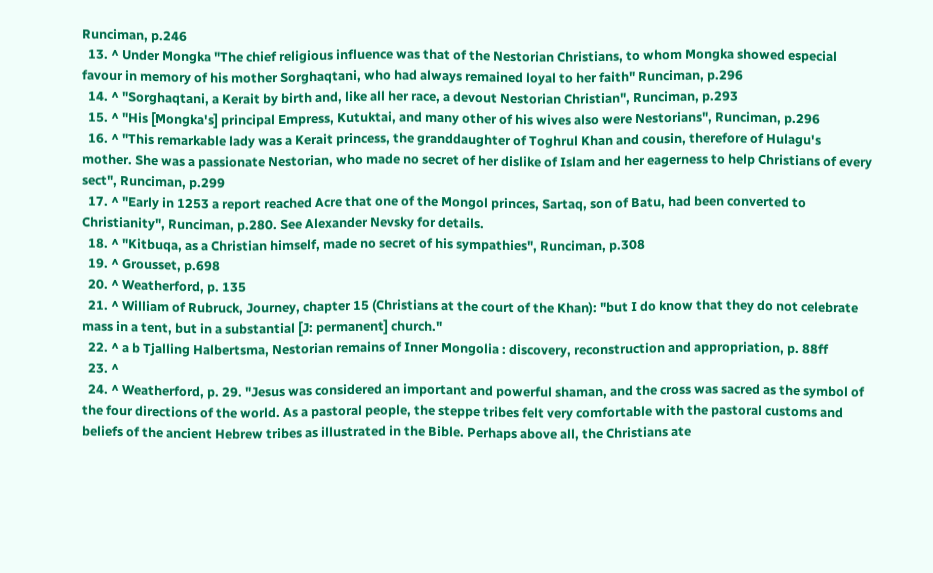Runciman, p.246
  13. ^ Under Mongka "The chief religious influence was that of the Nestorian Christians, to whom Mongka showed especial favour in memory of his mother Sorghaqtani, who had always remained loyal to her faith" Runciman, p.296
  14. ^ "Sorghaqtani, a Kerait by birth and, like all her race, a devout Nestorian Christian", Runciman, p.293
  15. ^ "His [Mongka's] principal Empress, Kutuktai, and many other of his wives also were Nestorians", Runciman, p.296
  16. ^ "This remarkable lady was a Kerait princess, the granddaughter of Toghrul Khan and cousin, therefore of Hulagu's mother. She was a passionate Nestorian, who made no secret of her dislike of Islam and her eagerness to help Christians of every sect", Runciman, p.299
  17. ^ "Early in 1253 a report reached Acre that one of the Mongol princes, Sartaq, son of Batu, had been converted to Christianity", Runciman, p.280. See Alexander Nevsky for details.
  18. ^ "Kitbuqa, as a Christian himself, made no secret of his sympathies", Runciman, p.308
  19. ^ Grousset, p.698
  20. ^ Weatherford, p. 135
  21. ^ William of Rubruck, Journey, chapter 15 (Christians at the court of the Khan): "but I do know that they do not celebrate mass in a tent, but in a substantial [J: permanent] church."
  22. ^ a b Tjalling Halbertsma, Nestorian remains of Inner Mongolia : discovery, reconstruction and appropriation, p. 88ff
  23. ^
  24. ^ Weatherford, p. 29. "Jesus was considered an important and powerful shaman, and the cross was sacred as the symbol of the four directions of the world. As a pastoral people, the steppe tribes felt very comfortable with the pastoral customs and beliefs of the ancient Hebrew tribes as illustrated in the Bible. Perhaps above all, the Christians ate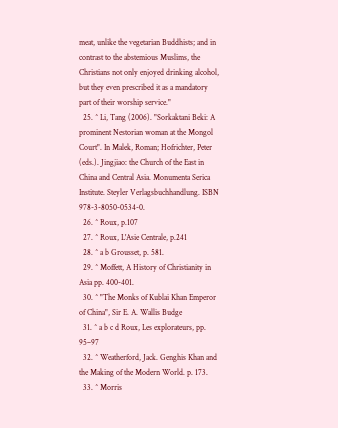meat, unlike the vegetarian Buddhists; and in contrast to the abstemious Muslims, the Christians not only enjoyed drinking alcohol, but they even prescribed it as a mandatory part of their worship service."
  25. ^ Li, Tang (2006). "Sorkaktani Beki: A prominent Nestorian woman at the Mongol Court". In Malek, Roman; Hofrichter, Peter (eds.). Jingjiao: the Church of the East in China and Central Asia. Monumenta Serica Institute. Steyler Verlagsbuchhandlung. ISBN 978-3-8050-0534-0.
  26. ^ Roux, p.107
  27. ^ Roux, L'Asie Centrale, p.241
  28. ^ a b Grousset, p. 581.
  29. ^ Moffett, A History of Christianity in Asia pp. 400-401.
  30. ^ "The Monks of Kublai Khan Emperor of China", Sir E. A. Wallis Budge
  31. ^ a b c d Roux, Les explorateurs, pp. 95–97
  32. ^ Weatherford, Jack. Genghis Khan and the Making of the Modern World. p. 173.
  33. ^ Morris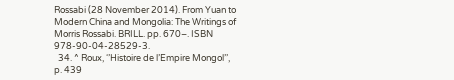Rossabi (28 November 2014). From Yuan to Modern China and Mongolia: The Writings of Morris Rossabi. BRILL. pp. 670–. ISBN 978-90-04-28529-3.
  34. ^ Roux, ‘’Histoire de l’Empire Mongol’’, p. 439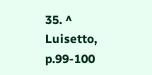35. ^ Luisetto, p.99-100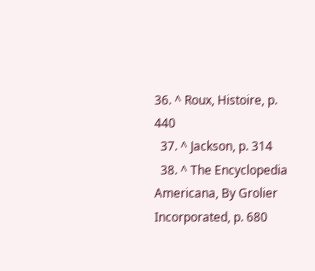36. ^ Roux, Histoire, p. 440
  37. ^ Jackson, p. 314
  38. ^ The Encyclopedia Americana, By Grolier Incorporated, p. 680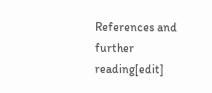References and further reading[edit]